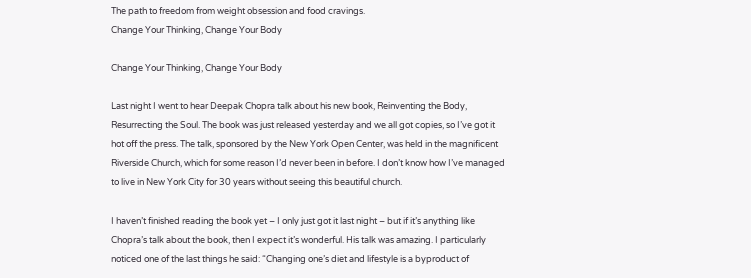The path to freedom from weight obsession and food cravings.
Change Your Thinking, Change Your Body

Change Your Thinking, Change Your Body

Last night I went to hear Deepak Chopra talk about his new book, Reinventing the Body, Resurrecting the Soul. The book was just released yesterday and we all got copies, so I’ve got it hot off the press. The talk, sponsored by the New York Open Center, was held in the magnificent Riverside Church, which for some reason I’d never been in before. I don’t know how I’ve managed to live in New York City for 30 years without seeing this beautiful church.

I haven’t finished reading the book yet – I only just got it last night – but if it’s anything like Chopra’s talk about the book, then I expect it’s wonderful. His talk was amazing. I particularly noticed one of the last things he said: “Changing one’s diet and lifestyle is a byproduct of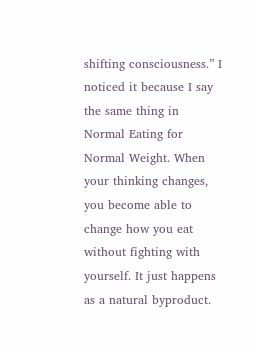shifting consciousness.” I noticed it because I say the same thing in Normal Eating for Normal Weight. When your thinking changes, you become able to change how you eat without fighting with yourself. It just happens as a natural byproduct.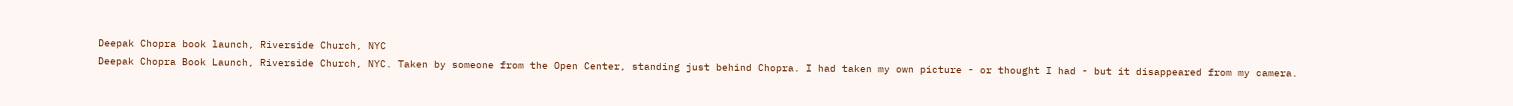Deepak Chopra book launch, Riverside Church, NYC
Deepak Chopra Book Launch, Riverside Church, NYC. Taken by someone from the Open Center, standing just behind Chopra. I had taken my own picture - or thought I had - but it disappeared from my camera.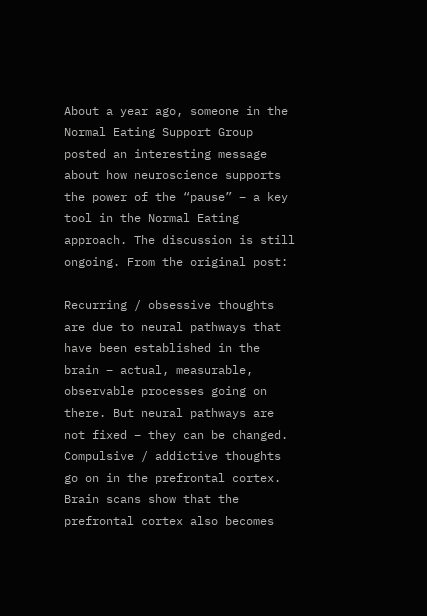About a year ago, someone in the Normal Eating Support Group posted an interesting message about how neuroscience supports the power of the “pause” – a key tool in the Normal Eating approach. The discussion is still ongoing. From the original post:

Recurring / obsessive thoughts are due to neural pathways that have been established in the brain – actual, measurable, observable processes going on there. But neural pathways are not fixed – they can be changed. Compulsive / addictive thoughts go on in the prefrontal cortex. Brain scans show that the prefrontal cortex also becomes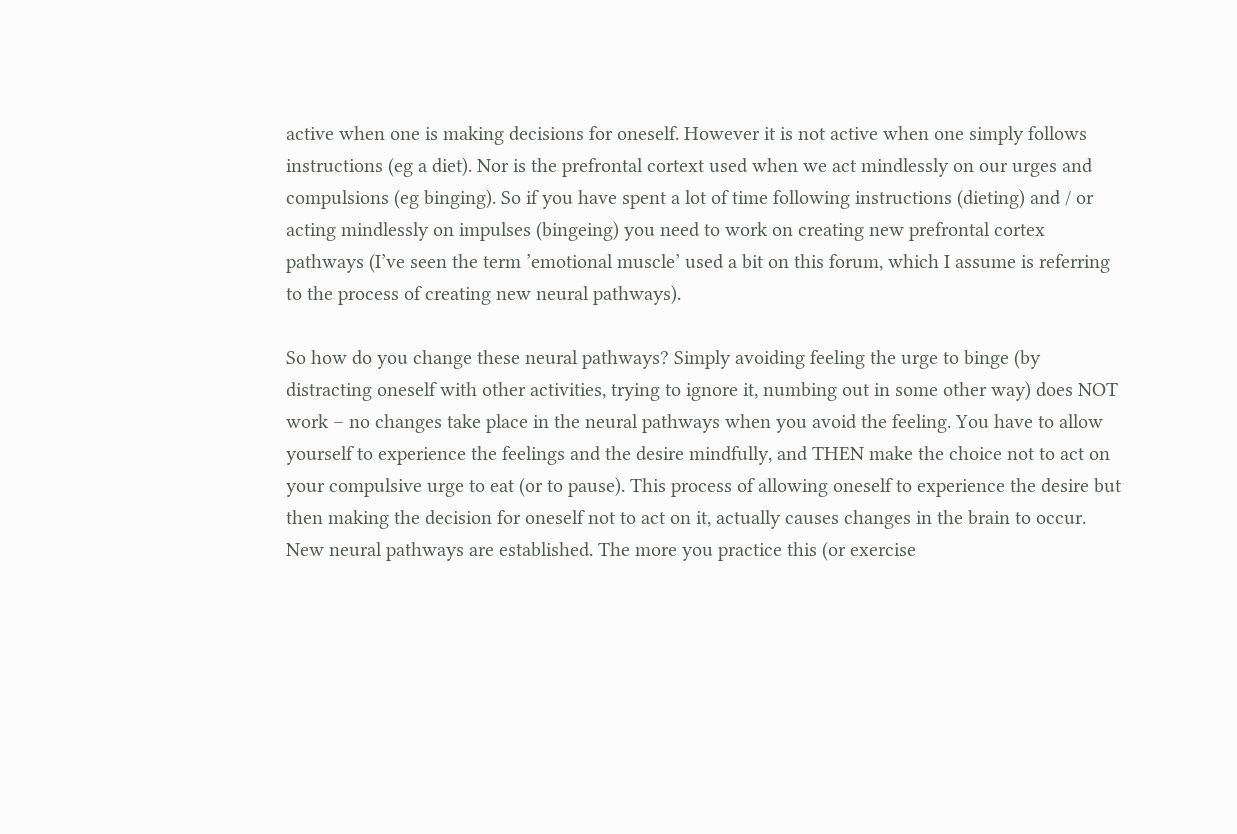active when one is making decisions for oneself. However it is not active when one simply follows instructions (eg a diet). Nor is the prefrontal cortext used when we act mindlessly on our urges and compulsions (eg binging). So if you have spent a lot of time following instructions (dieting) and / or acting mindlessly on impulses (bingeing) you need to work on creating new prefrontal cortex pathways (I’ve seen the term ’emotional muscle’ used a bit on this forum, which I assume is referring to the process of creating new neural pathways).

So how do you change these neural pathways? Simply avoiding feeling the urge to binge (by distracting oneself with other activities, trying to ignore it, numbing out in some other way) does NOT work – no changes take place in the neural pathways when you avoid the feeling. You have to allow yourself to experience the feelings and the desire mindfully, and THEN make the choice not to act on your compulsive urge to eat (or to pause). This process of allowing oneself to experience the desire but then making the decision for oneself not to act on it, actually causes changes in the brain to occur. New neural pathways are established. The more you practice this (or exercise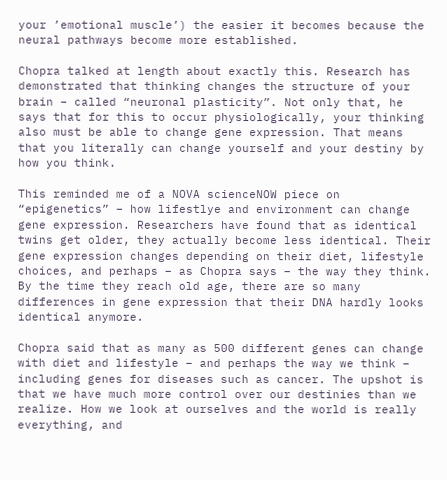your ’emotional muscle’) the easier it becomes because the neural pathways become more established.

Chopra talked at length about exactly this. Research has demonstrated that thinking changes the structure of your brain – called “neuronal plasticity”. Not only that, he says that for this to occur physiologically, your thinking also must be able to change gene expression. That means that you literally can change yourself and your destiny by how you think.

This reminded me of a NOVA scienceNOW piece on “epigenetics” – how lifestlye and environment can change gene expression. Researchers have found that as identical twins get older, they actually become less identical. Their gene expression changes depending on their diet, lifestyle choices, and perhaps – as Chopra says – the way they think. By the time they reach old age, there are so many differences in gene expression that their DNA hardly looks identical anymore.

Chopra said that as many as 500 different genes can change with diet and lifestyle – and perhaps the way we think – including genes for diseases such as cancer. The upshot is that we have much more control over our destinies than we realize. How we look at ourselves and the world is really everything, and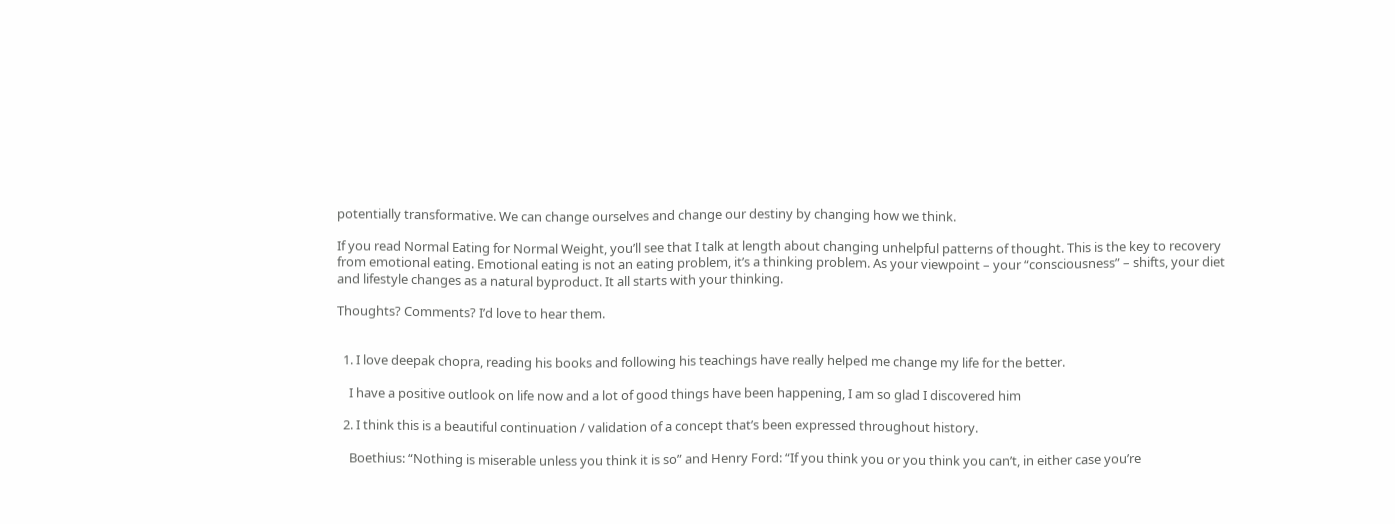potentially transformative. We can change ourselves and change our destiny by changing how we think.

If you read Normal Eating for Normal Weight, you’ll see that I talk at length about changing unhelpful patterns of thought. This is the key to recovery from emotional eating. Emotional eating is not an eating problem, it’s a thinking problem. As your viewpoint – your “consciousness” – shifts, your diet and lifestyle changes as a natural byproduct. It all starts with your thinking.

Thoughts? Comments? I’d love to hear them.


  1. I love deepak chopra, reading his books and following his teachings have really helped me change my life for the better.

    I have a positive outlook on life now and a lot of good things have been happening, I am so glad I discovered him

  2. I think this is a beautiful continuation / validation of a concept that’s been expressed throughout history.

    Boethius: “Nothing is miserable unless you think it is so” and Henry Ford: “If you think you or you think you can’t, in either case you’re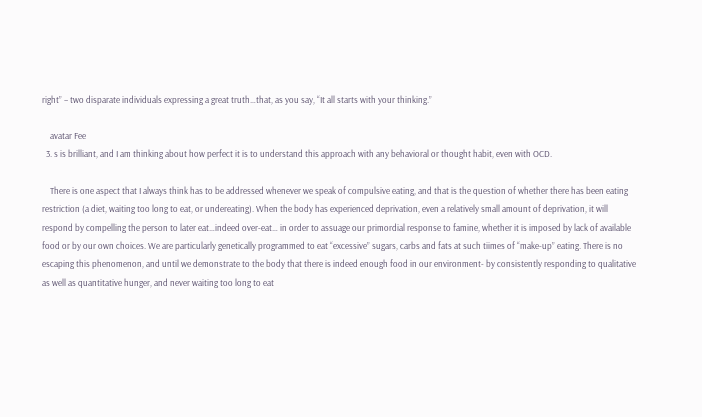right” – two disparate individuals expressing a great truth…that, as you say, “It all starts with your thinking.”

    avatar Fee
  3. s is brilliant, and I am thinking about how perfect it is to understand this approach with any behavioral or thought habit, even with OCD.

    There is one aspect that I always think has to be addressed whenever we speak of compulsive eating, and that is the question of whether there has been eating restriction (a diet, waiting too long to eat, or undereating). When the body has experienced deprivation, even a relatively small amount of deprivation, it will respond by compelling the person to later eat…indeed over-eat… in order to assuage our primordial response to famine, whether it is imposed by lack of available food or by our own choices. We are particularly genetically programmed to eat “excessive” sugars, carbs and fats at such tiimes of “make-up” eating. There is no escaping this phenomenon, and until we demonstrate to the body that there is indeed enough food in our environment- by consistently responding to qualitative as well as quantitative hunger, and never waiting too long to eat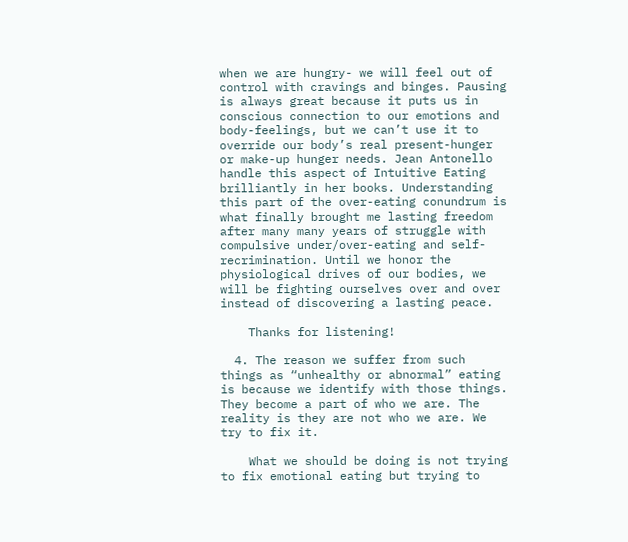when we are hungry- we will feel out of control with cravings and binges. Pausing is always great because it puts us in conscious connection to our emotions and body-feelings, but we can’t use it to override our body’s real present-hunger or make-up hunger needs. Jean Antonello handle this aspect of Intuitive Eating brilliantly in her books. Understanding this part of the over-eating conundrum is what finally brought me lasting freedom after many many years of struggle with compulsive under/over-eating and self-recrimination. Until we honor the physiological drives of our bodies, we will be fighting ourselves over and over instead of discovering a lasting peace.

    Thanks for listening!

  4. The reason we suffer from such things as “unhealthy or abnormal” eating is because we identify with those things. They become a part of who we are. The reality is they are not who we are. We try to fix it.

    What we should be doing is not trying to fix emotional eating but trying to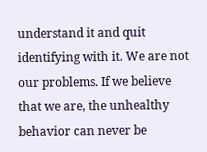understand it and quit identifying with it. We are not our problems. If we believe that we are, the unhealthy behavior can never be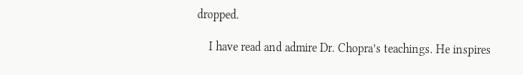dropped.

    I have read and admire Dr. Chopra’s teachings. He inspires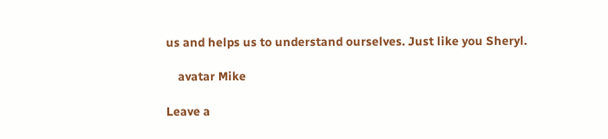us and helps us to understand ourselves. Just like you Sheryl.

    avatar Mike

Leave a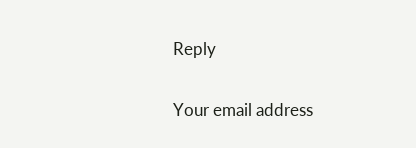Reply

Your email address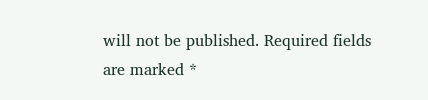will not be published. Required fields are marked *